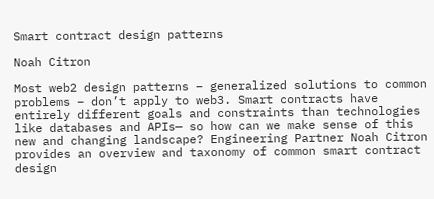Smart contract design patterns

Noah Citron

Most web2 design patterns – generalized solutions to common problems – don’t apply to web3. Smart contracts have entirely different goals and constraints than technologies like databases and APIs— so how can we make sense of this new and changing landscape? Engineering Partner Noah Citron provides an overview and taxonomy of common smart contract design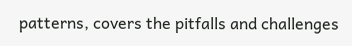patterns, covers the pitfalls and challenges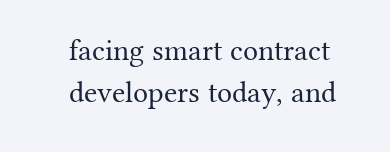facing smart contract developers today, and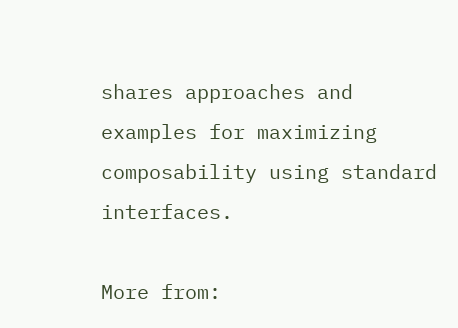shares approaches and examples for maximizing composability using standard interfaces.

More from: